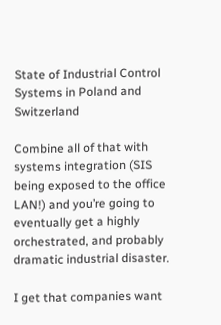State of Industrial Control Systems in Poland and Switzerland

Combine all of that with systems integration (SIS being exposed to the office LAN!) and you’re going to eventually get a highly orchestrated, and probably dramatic industrial disaster.

I get that companies want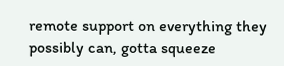remote support on everything they possibly can, gotta squeeze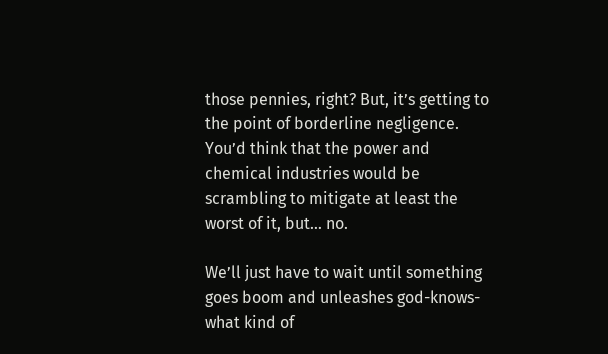those pennies, right? But, it’s getting to the point of borderline negligence. You’d think that the power and chemical industries would be scrambling to mitigate at least the worst of it, but… no.

We’ll just have to wait until something goes boom and unleashes god-knows-what kind of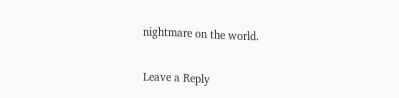nightmare on the world.


Leave a Reply